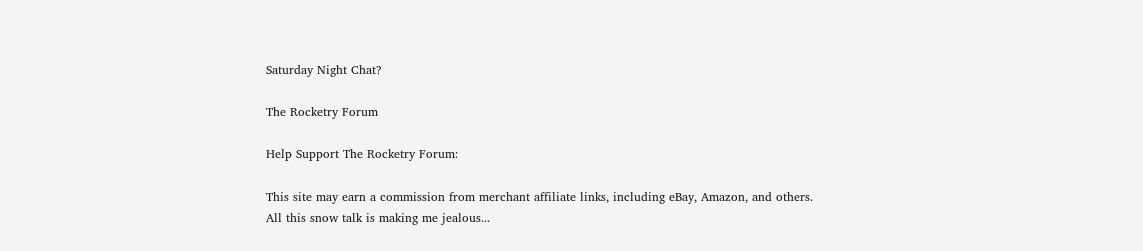Saturday Night Chat?

The Rocketry Forum

Help Support The Rocketry Forum:

This site may earn a commission from merchant affiliate links, including eBay, Amazon, and others.
All this snow talk is making me jealous...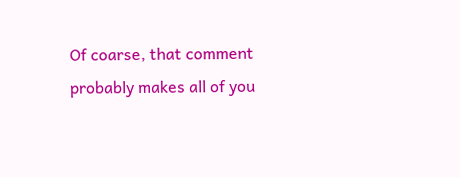Of coarse, that comment probably makes all of you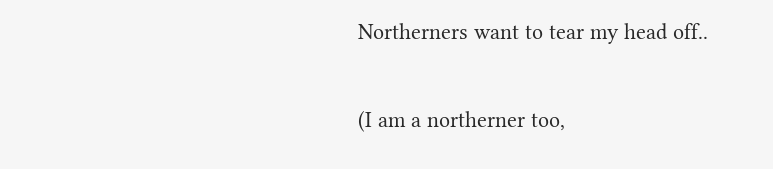Northerners want to tear my head off..

(I am a northerner too,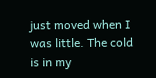just moved when I was little. The cold is in my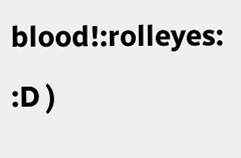blood!:rolleyes: :D )